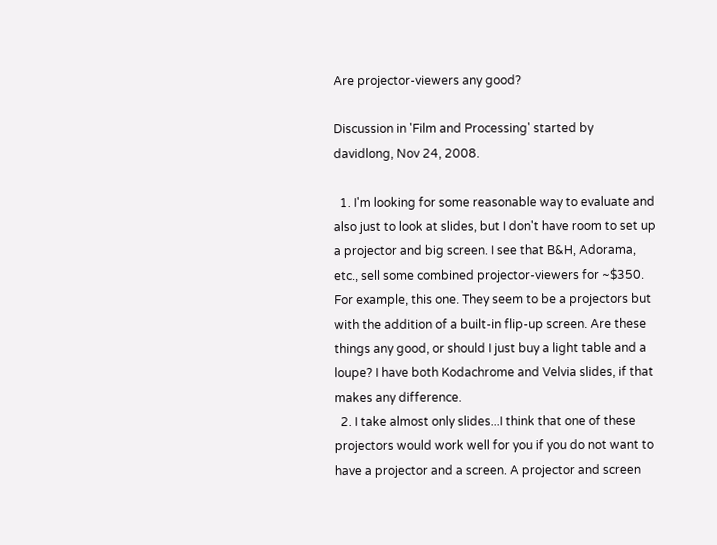Are projector-viewers any good?

Discussion in 'Film and Processing' started by davidlong, Nov 24, 2008.

  1. I'm looking for some reasonable way to evaluate and also just to look at slides, but I don't have room to set up a projector and big screen. I see that B&H, Adorama, etc., sell some combined projector-viewers for ~$350. For example, this one. They seem to be a projectors but with the addition of a built-in flip-up screen. Are these things any good, or should I just buy a light table and a loupe? I have both Kodachrome and Velvia slides, if that makes any difference.
  2. I take almost only slides...I think that one of these projectors would work well for you if you do not want to have a projector and a screen. A projector and screen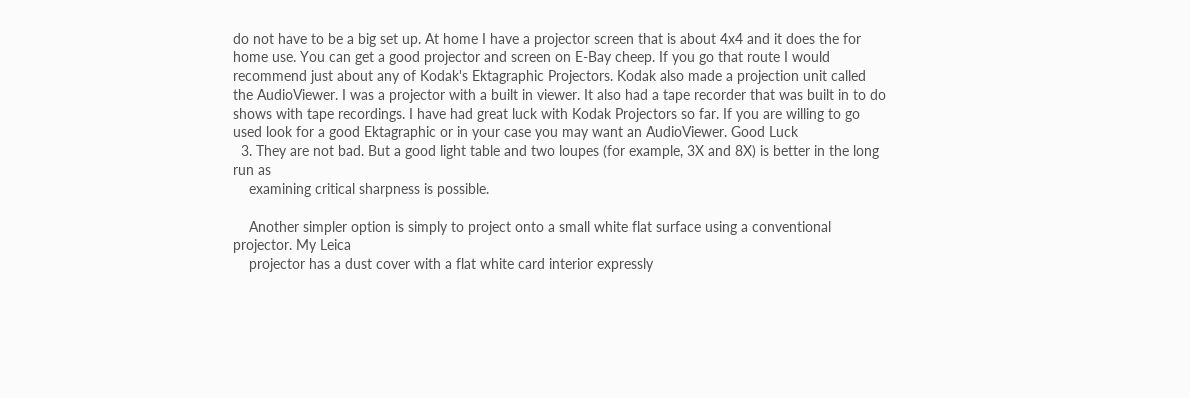do not have to be a big set up. At home I have a projector screen that is about 4x4 and it does the for home use. You can get a good projector and screen on E-Bay cheep. If you go that route I would recommend just about any of Kodak's Ektagraphic Projectors. Kodak also made a projection unit called the AudioViewer. I was a projector with a built in viewer. It also had a tape recorder that was built in to do shows with tape recordings. I have had great luck with Kodak Projectors so far. If you are willing to go used look for a good Ektagraphic or in your case you may want an AudioViewer. Good Luck
  3. They are not bad. But a good light table and two loupes (for example, 3X and 8X) is better in the long run as
    examining critical sharpness is possible.

    Another simpler option is simply to project onto a small white flat surface using a conventional projector. My Leica
    projector has a dust cover with a flat white card interior expressly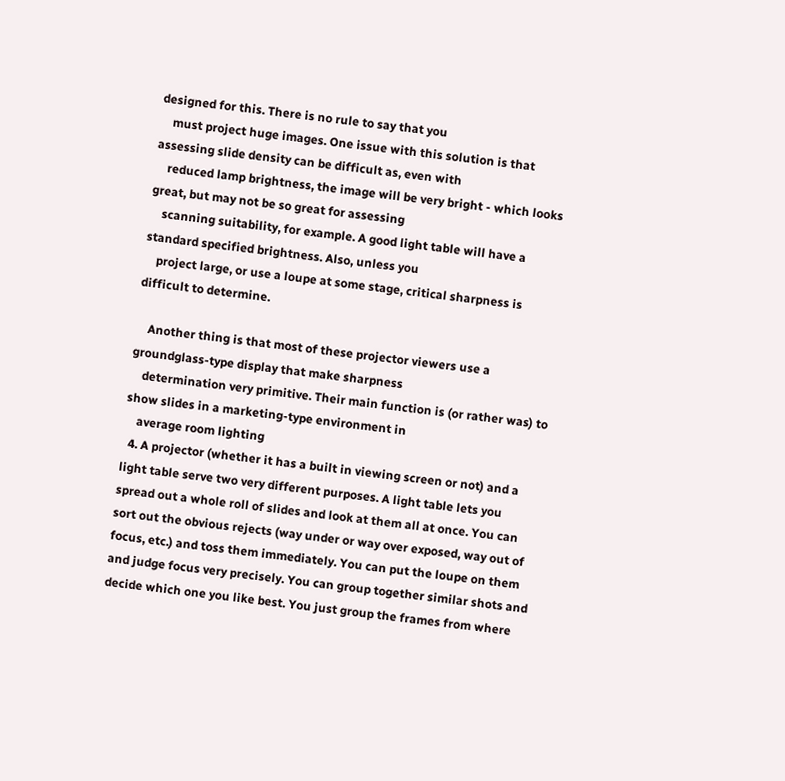designed for this. There is no rule to say that you
    must project huge images. One issue with this solution is that assessing slide density can be difficult as, even with
    reduced lamp brightness, the image will be very bright - which looks great, but may not be so great for assessing
    scanning suitability, for example. A good light table will have a standard specified brightness. Also, unless you
    project large, or use a loupe at some stage, critical sharpness is difficult to determine.

    Another thing is that most of these projector viewers use a groundglass-type display that make sharpness
    determination very primitive. Their main function is (or rather was) to show slides in a marketing-type environment in
    average room lighting
  4. A projector (whether it has a built in viewing screen or not) and a light table serve two very different purposes. A light table lets you spread out a whole roll of slides and look at them all at once. You can sort out the obvious rejects (way under or way over exposed, way out of focus, etc.) and toss them immediately. You can put the loupe on them and judge focus very precisely. You can group together similar shots and decide which one you like best. You just group the frames from where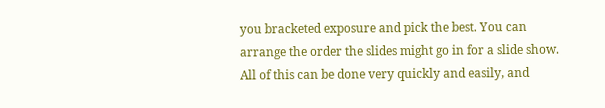you bracketed exposure and pick the best. You can arrange the order the slides might go in for a slide show. All of this can be done very quickly and easily, and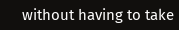without having to take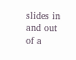slides in and out of a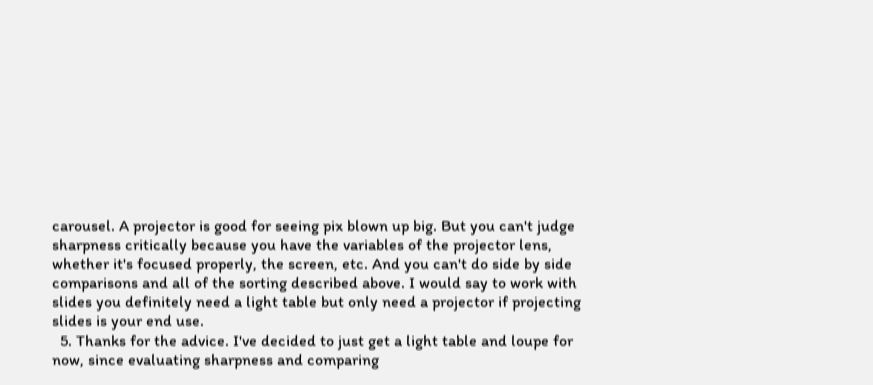carousel. A projector is good for seeing pix blown up big. But you can't judge sharpness critically because you have the variables of the projector lens, whether it's focused properly, the screen, etc. And you can't do side by side comparisons and all of the sorting described above. I would say to work with slides you definitely need a light table but only need a projector if projecting slides is your end use.
  5. Thanks for the advice. I've decided to just get a light table and loupe for now, since evaluating sharpness and comparing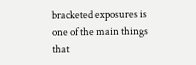bracketed exposures is one of the main things that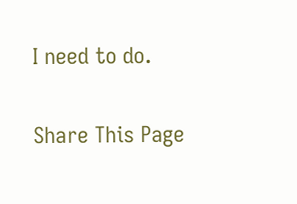I need to do.

Share This Page